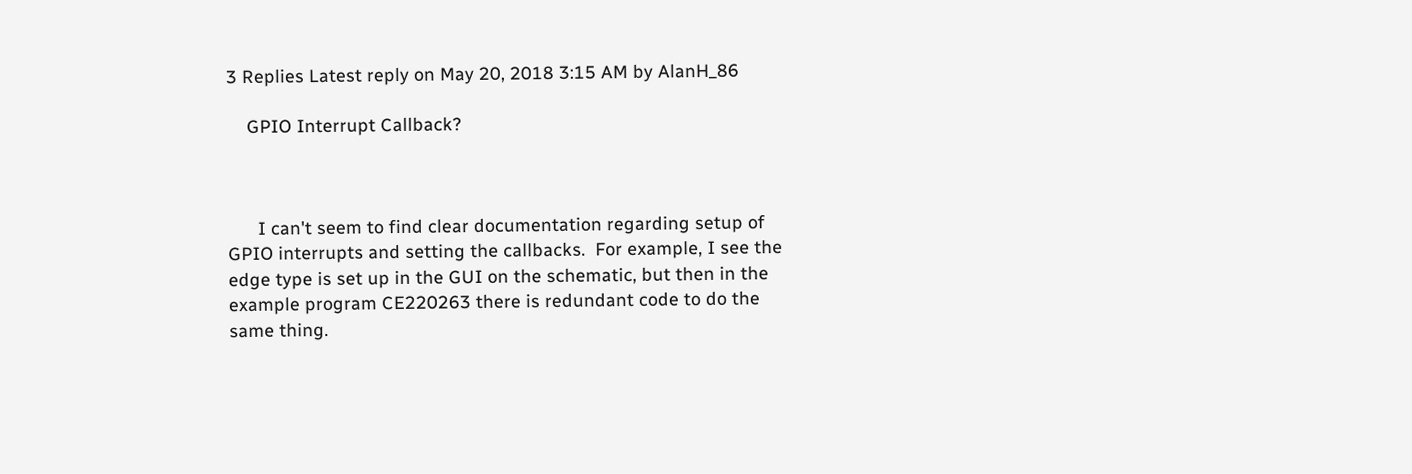3 Replies Latest reply on May 20, 2018 3:15 AM by AlanH_86

    GPIO Interrupt Callback?



      I can't seem to find clear documentation regarding setup of GPIO interrupts and setting the callbacks.  For example, I see the edge type is set up in the GUI on the schematic, but then in the example program CE220263 there is redundant code to do the same thing.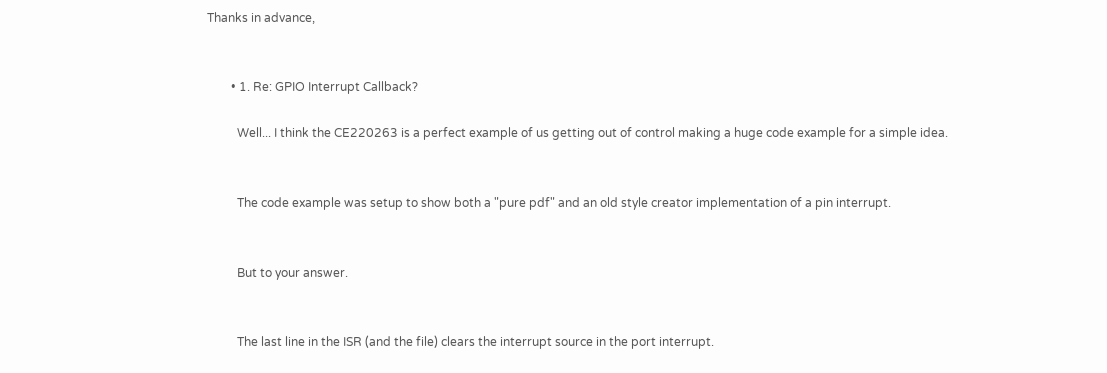Thanks in advance,


        • 1. Re: GPIO Interrupt Callback?

          Well... I think the CE220263 is a perfect example of us getting out of control making a huge code example for a simple idea.


          The code example was setup to show both a "pure pdf" and an old style creator implementation of a pin interrupt.


          But to your answer.


          The last line in the ISR (and the file) clears the interrupt source in the port interrupt.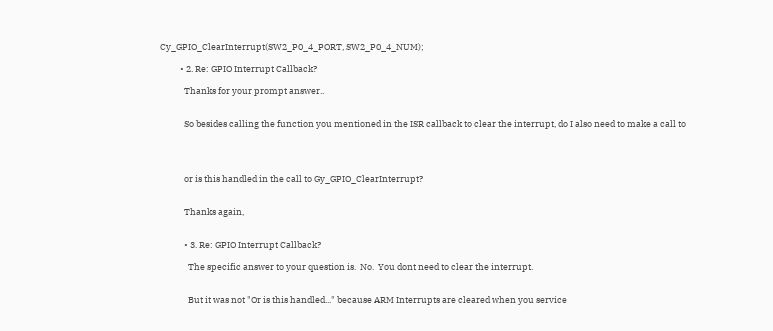Cy_GPIO_ClearInterrupt(SW2_P0_4_PORT, SW2_P0_4_NUM);

          • 2. Re: GPIO Interrupt Callback?

            Thanks for your prompt answer..


            So besides calling the function you mentioned in the ISR callback to clear the interrupt, do I also need to make a call to




            or is this handled in the call to Gy_GPIO_ClearInterrupt?


            Thanks again,


            • 3. Re: GPIO Interrupt Callback?

              The specific answer to your question is.  No.  You dont need to clear the interrupt.


              But it was not "Or is this handled..." because ARM Interrupts are cleared when you service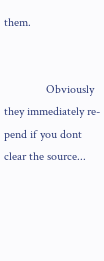them.


              Obviously they immediately re-pend if you dont clear the source...